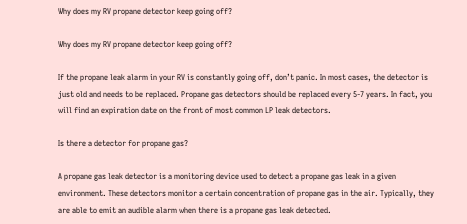Why does my RV propane detector keep going off?

Why does my RV propane detector keep going off?

If the propane leak alarm in your RV is constantly going off, don’t panic. In most cases, the detector is just old and needs to be replaced. Propane gas detectors should be replaced every 5-7 years. In fact, you will find an expiration date on the front of most common LP leak detectors.

Is there a detector for propane gas?

A propane gas leak detector is a monitoring device used to detect a propane gas leak in a given environment. These detectors monitor a certain concentration of propane gas in the air. Typically, they are able to emit an audible alarm when there is a propane gas leak detected.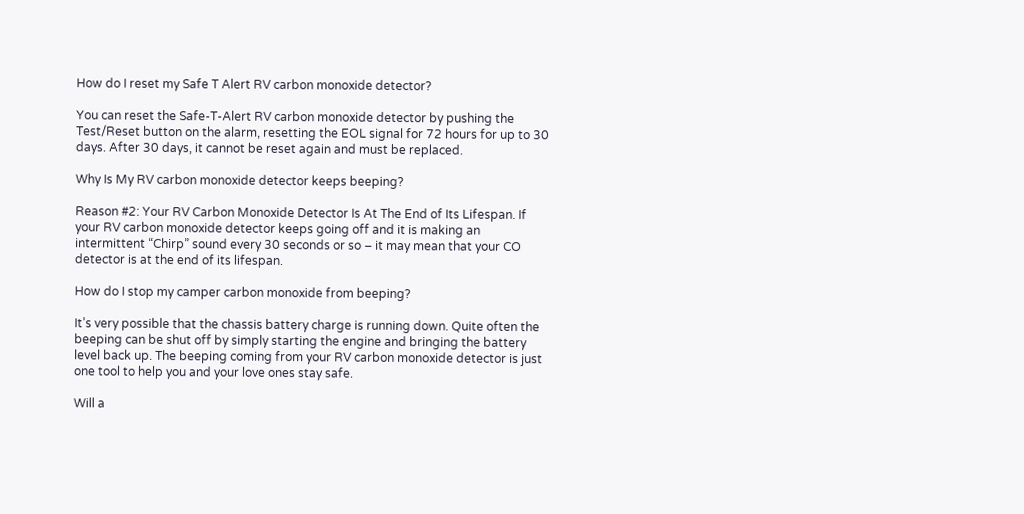How do I reset my Safe T Alert RV carbon monoxide detector?

You can reset the Safe-T-Alert RV carbon monoxide detector by pushing the Test/Reset button on the alarm, resetting the EOL signal for 72 hours for up to 30 days. After 30 days, it cannot be reset again and must be replaced.

Why Is My RV carbon monoxide detector keeps beeping?

Reason #2: Your RV Carbon Monoxide Detector Is At The End of Its Lifespan. If your RV carbon monoxide detector keeps going off and it is making an intermittent “Chirp” sound every 30 seconds or so – it may mean that your CO detector is at the end of its lifespan.

How do I stop my camper carbon monoxide from beeping?

It’s very possible that the chassis battery charge is running down. Quite often the beeping can be shut off by simply starting the engine and bringing the battery level back up. The beeping coming from your RV carbon monoxide detector is just one tool to help you and your love ones stay safe.

Will a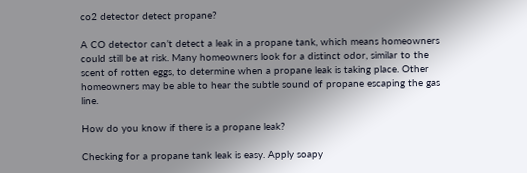co2 detector detect propane?

A CO detector can’t detect a leak in a propane tank, which means homeowners could still be at risk. Many homeowners look for a distinct odor, similar to the scent of rotten eggs, to determine when a propane leak is taking place. Other homeowners may be able to hear the subtle sound of propane escaping the gas line.

How do you know if there is a propane leak?

Checking for a propane tank leak is easy. Apply soapy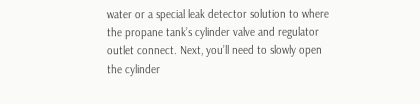water or a special leak detector solution to where the propane tank’s cylinder valve and regulator outlet connect. Next, you’ll need to slowly open the cylinder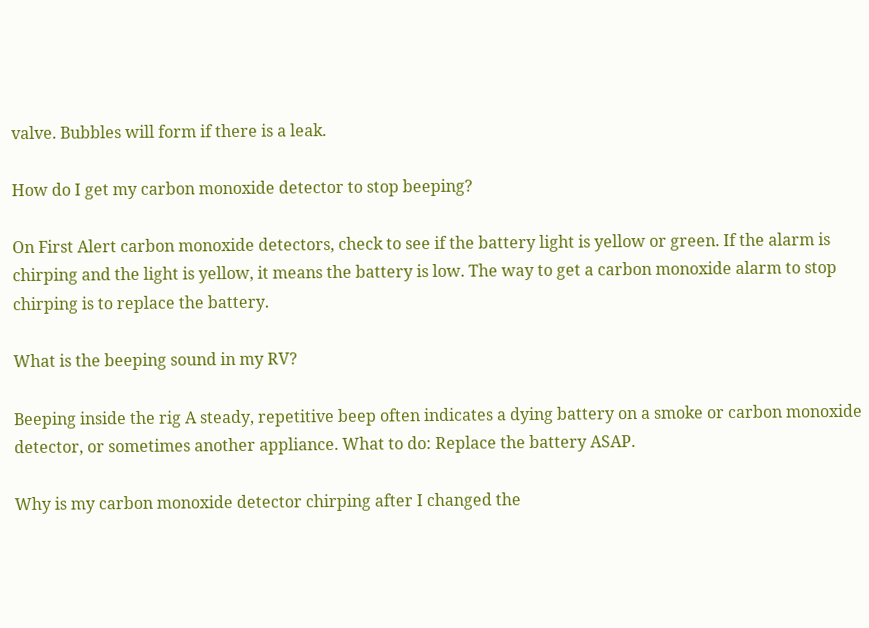valve. Bubbles will form if there is a leak.

How do I get my carbon monoxide detector to stop beeping?

On First Alert carbon monoxide detectors, check to see if the battery light is yellow or green. If the alarm is chirping and the light is yellow, it means the battery is low. The way to get a carbon monoxide alarm to stop chirping is to replace the battery.

What is the beeping sound in my RV?

Beeping inside the rig A steady, repetitive beep often indicates a dying battery on a smoke or carbon monoxide detector, or sometimes another appliance. What to do: Replace the battery ASAP.

Why is my carbon monoxide detector chirping after I changed the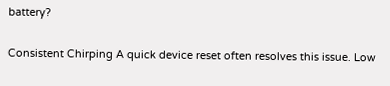battery?

Consistent Chirping A quick device reset often resolves this issue. Low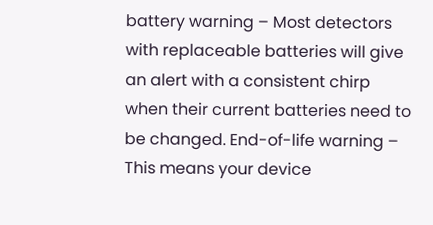battery warning – Most detectors with replaceable batteries will give an alert with a consistent chirp when their current batteries need to be changed. End-of-life warning – This means your device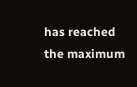has reached the maximum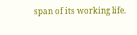span of its working life.